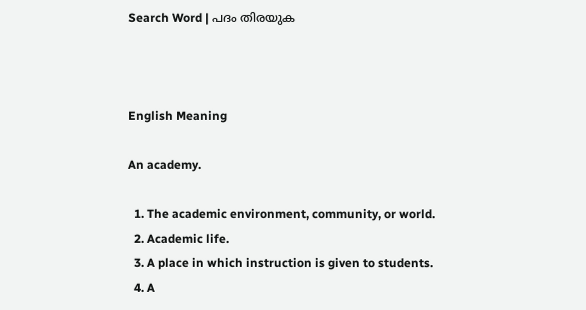Search Word | പദം തിരയുക



English Meaning

An academy.

  1. The academic environment, community, or world.
  2. Academic life.
  3. A place in which instruction is given to students.
  4. A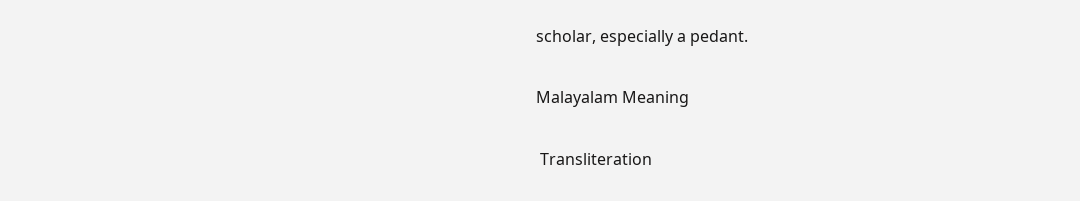scholar, especially a pedant.

Malayalam Meaning

 Transliteration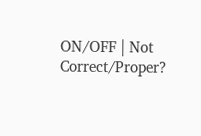ON/OFF | Not Correct/Proper?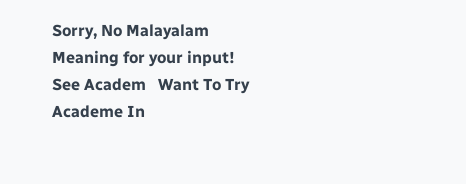Sorry, No Malayalam Meaning for your input!
See Academ   Want To Try Academe In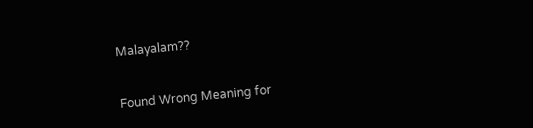Malayalam??


Found Wrong Meaning for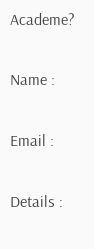Academe?

Name :

Email :

Details :